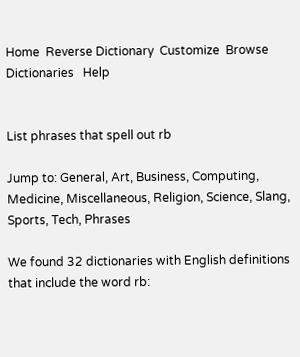Home  Reverse Dictionary  Customize  Browse Dictionaries   Help


List phrases that spell out rb

Jump to: General, Art, Business, Computing, Medicine, Miscellaneous, Religion, Science, Slang, Sports, Tech, Phrases

We found 32 dictionaries with English definitions that include the word rb: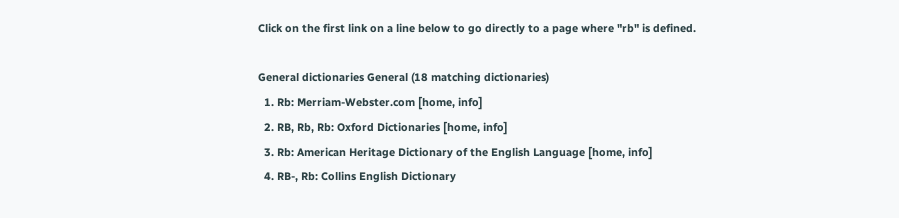Click on the first link on a line below to go directly to a page where "rb" is defined.

General dictionaries General (18 matching dictionaries)
  1. Rb: Merriam-Webster.com [home, info]
  2. RB, Rb, Rb: Oxford Dictionaries [home, info]
  3. Rb: American Heritage Dictionary of the English Language [home, info]
  4. RB-, Rb: Collins English Dictionary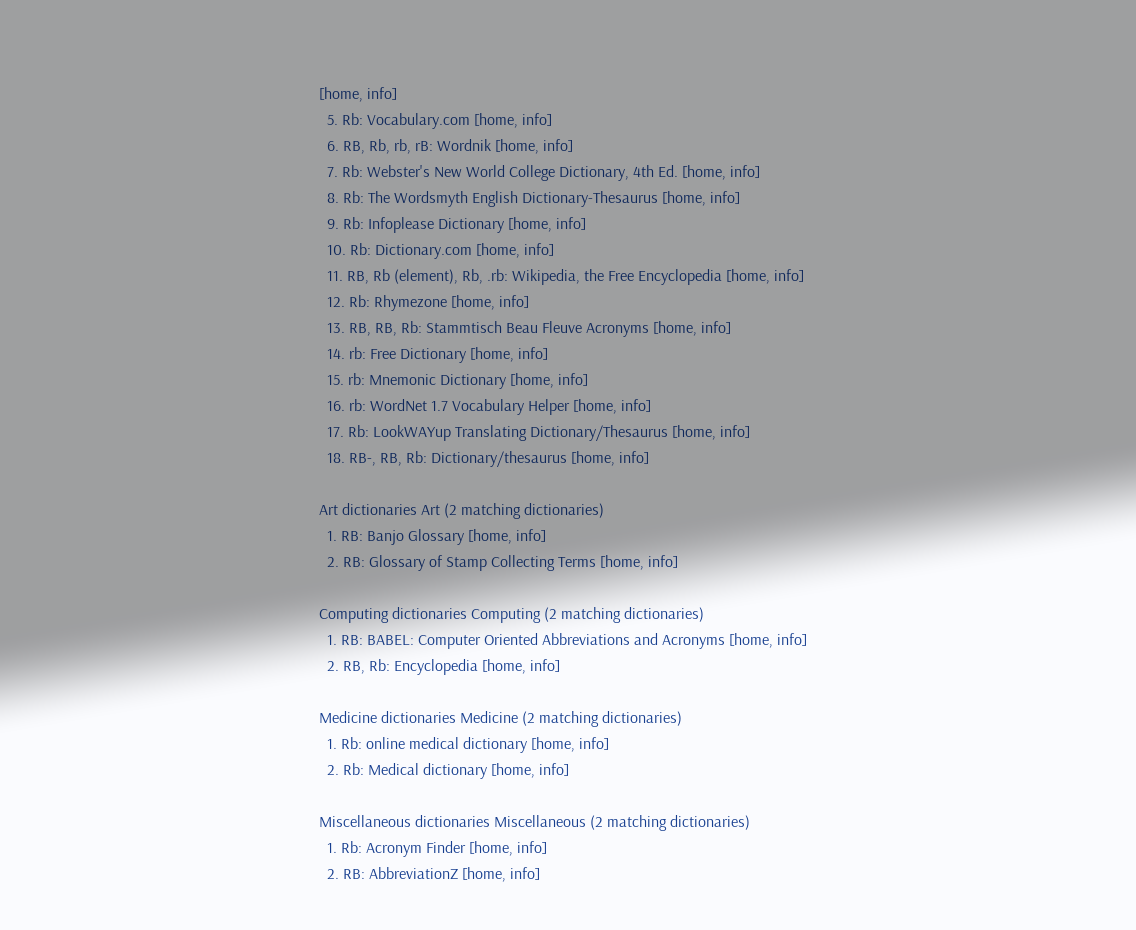[home, info]
  5. Rb: Vocabulary.com [home, info]
  6. RB, Rb, rb, rB: Wordnik [home, info]
  7. Rb: Webster's New World College Dictionary, 4th Ed. [home, info]
  8. Rb: The Wordsmyth English Dictionary-Thesaurus [home, info]
  9. Rb: Infoplease Dictionary [home, info]
  10. Rb: Dictionary.com [home, info]
  11. RB, Rb (element), Rb, .rb: Wikipedia, the Free Encyclopedia [home, info]
  12. Rb: Rhymezone [home, info]
  13. RB, RB, Rb: Stammtisch Beau Fleuve Acronyms [home, info]
  14. rb: Free Dictionary [home, info]
  15. rb: Mnemonic Dictionary [home, info]
  16. rb: WordNet 1.7 Vocabulary Helper [home, info]
  17. Rb: LookWAYup Translating Dictionary/Thesaurus [home, info]
  18. RB-, RB, Rb: Dictionary/thesaurus [home, info]

Art dictionaries Art (2 matching dictionaries)
  1. RB: Banjo Glossary [home, info]
  2. RB: Glossary of Stamp Collecting Terms [home, info]

Computing dictionaries Computing (2 matching dictionaries)
  1. RB: BABEL: Computer Oriented Abbreviations and Acronyms [home, info]
  2. RB, Rb: Encyclopedia [home, info]

Medicine dictionaries Medicine (2 matching dictionaries)
  1. Rb: online medical dictionary [home, info]
  2. Rb: Medical dictionary [home, info]

Miscellaneous dictionaries Miscellaneous (2 matching dictionaries)
  1. Rb: Acronym Finder [home, info]
  2. RB: AbbreviationZ [home, info]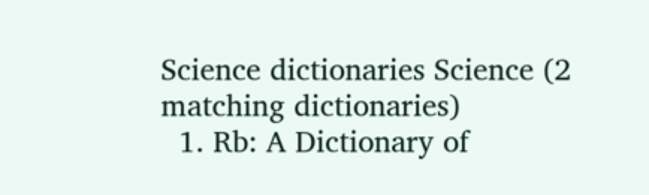Science dictionaries Science (2 matching dictionaries)
  1. Rb: A Dictionary of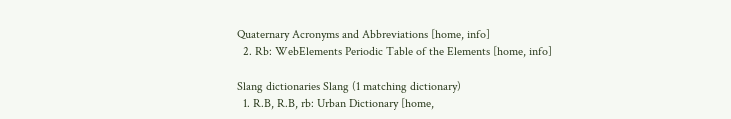Quaternary Acronyms and Abbreviations [home, info]
  2. Rb: WebElements Periodic Table of the Elements [home, info]

Slang dictionaries Slang (1 matching dictionary)
  1. R.B, R.B, rb: Urban Dictionary [home,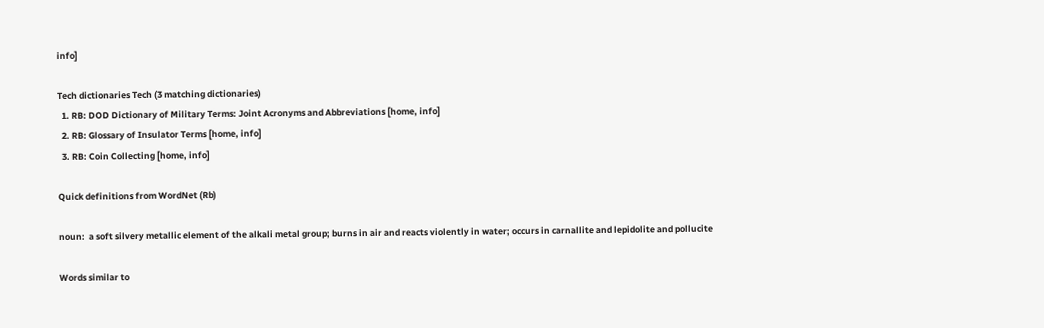info]

Tech dictionaries Tech (3 matching dictionaries)
  1. RB: DOD Dictionary of Military Terms: Joint Acronyms and Abbreviations [home, info]
  2. RB: Glossary of Insulator Terms [home, info]
  3. RB: Coin Collecting [home, info]

Quick definitions from WordNet (Rb)

noun:  a soft silvery metallic element of the alkali metal group; burns in air and reacts violently in water; occurs in carnallite and lepidolite and pollucite

Words similar to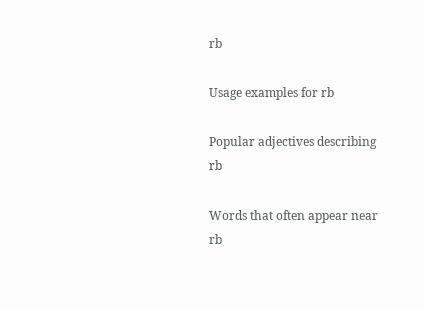rb

Usage examples for rb

Popular adjectives describing rb

Words that often appear near rb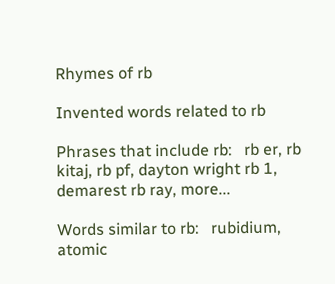Rhymes of rb

Invented words related to rb

Phrases that include rb:   rb er, rb kitaj, rb pf, dayton wright rb 1, demarest rb ray, more...

Words similar to rb:   rubidium, atomic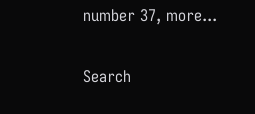number 37, more...

Search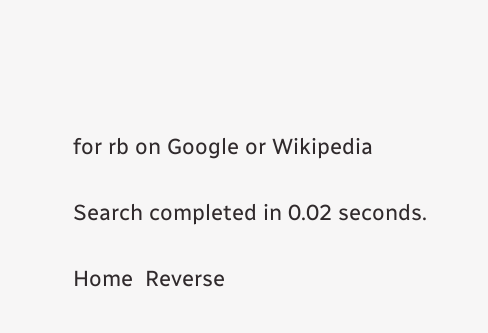for rb on Google or Wikipedia

Search completed in 0.02 seconds.

Home  Reverse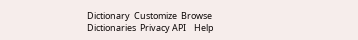Dictionary  Customize  Browse Dictionaries  Privacy API    Help